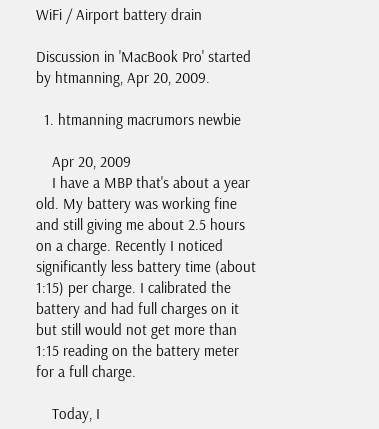WiFi / Airport battery drain

Discussion in 'MacBook Pro' started by htmanning, Apr 20, 2009.

  1. htmanning macrumors newbie

    Apr 20, 2009
    I have a MBP that's about a year old. My battery was working fine and still giving me about 2.5 hours on a charge. Recently I noticed significantly less battery time (about 1:15) per charge. I calibrated the battery and had full charges on it but still would not get more than 1:15 reading on the battery meter for a full charge.

    Today, I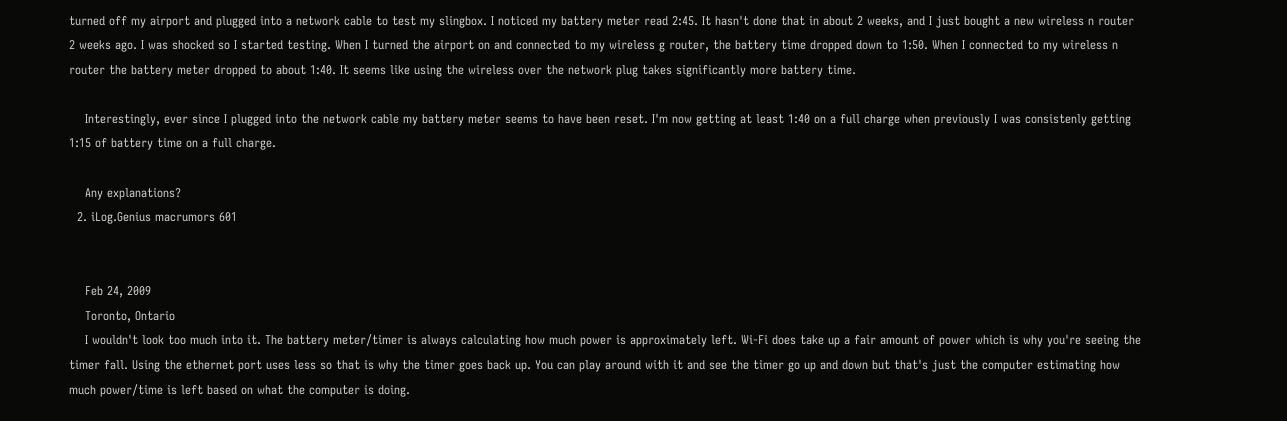turned off my airport and plugged into a network cable to test my slingbox. I noticed my battery meter read 2:45. It hasn't done that in about 2 weeks, and I just bought a new wireless n router 2 weeks ago. I was shocked so I started testing. When I turned the airport on and connected to my wireless g router, the battery time dropped down to 1:50. When I connected to my wireless n router the battery meter dropped to about 1:40. It seems like using the wireless over the network plug takes significantly more battery time.

    Interestingly, ever since I plugged into the network cable my battery meter seems to have been reset. I'm now getting at least 1:40 on a full charge when previously I was consistenly getting 1:15 of battery time on a full charge.

    Any explanations?
  2. iLog.Genius macrumors 601


    Feb 24, 2009
    Toronto, Ontario
    I wouldn't look too much into it. The battery meter/timer is always calculating how much power is approximately left. Wi-Fi does take up a fair amount of power which is why you're seeing the timer fall. Using the ethernet port uses less so that is why the timer goes back up. You can play around with it and see the timer go up and down but that's just the computer estimating how much power/time is left based on what the computer is doing.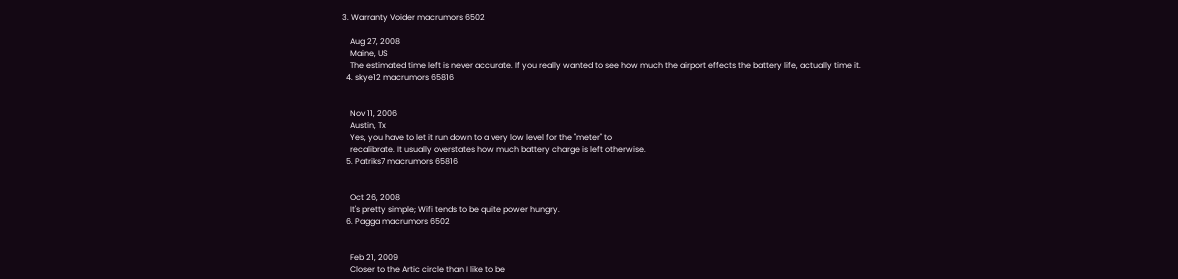3. Warranty Voider macrumors 6502

    Aug 27, 2008
    Maine, US
    The estimated time left is never accurate. If you really wanted to see how much the airport effects the battery life, actually time it.
  4. skye12 macrumors 65816


    Nov 11, 2006
    Austin, Tx
    Yes, you have to let it run down to a very low level for the "meter" to
    recalibrate. It usually overstates how much battery charge is left otherwise.
  5. Patriks7 macrumors 65816


    Oct 26, 2008
    It's pretty simple; Wifi tends to be quite power hungry.
  6. Pagga macrumors 6502


    Feb 21, 2009
    Closer to the Artic circle than I like to be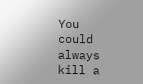You could always kill a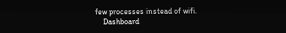few processes instead of wifi.
    Dashboard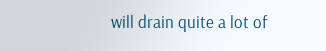will drain quite a lot of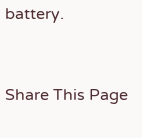battery.


Share This Page